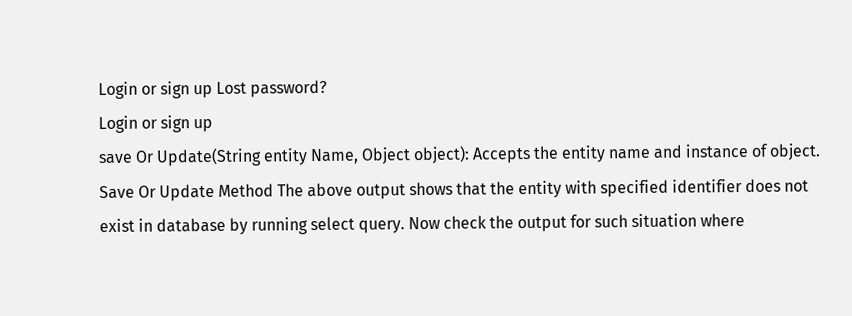Login or sign up Lost password?
Login or sign up
save Or Update(String entity Name, Object object): Accepts the entity name and instance of object. Save Or Update Method The above output shows that the entity with specified identifier does not exist in database by running select query. Now check the output for such situation where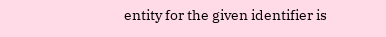entity for the given identifier is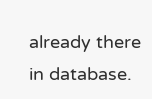already there in database.